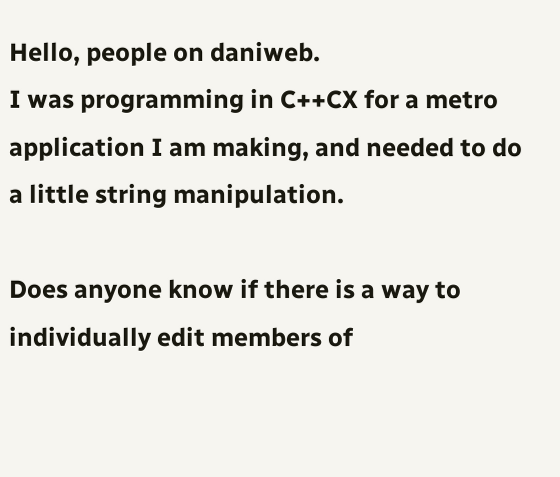Hello, people on daniweb.
I was programming in C++CX for a metro application I am making, and needed to do a little string manipulation.

Does anyone know if there is a way to individually edit members of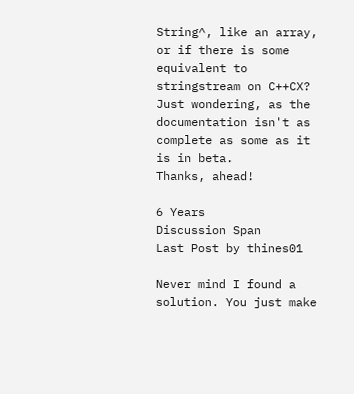String^, like an array, or if there is some equivalent to stringstream on C++CX? Just wondering, as the documentation isn't as complete as some as it is in beta.
Thanks, ahead!

6 Years
Discussion Span
Last Post by thines01

Never mind I found a solution. You just make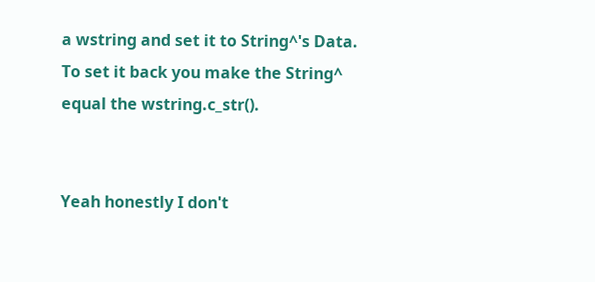a wstring and set it to String^'s Data. To set it back you make the String^ equal the wstring.c_str().


Yeah honestly I don't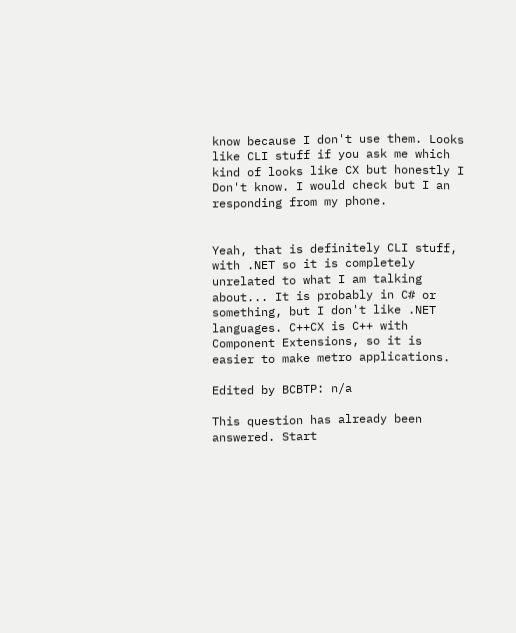know because I don't use them. Looks like CLI stuff if you ask me which kind of looks like CX but honestly I Don't know. I would check but I an responding from my phone.


Yeah, that is definitely CLI stuff, with .NET so it is completely unrelated to what I am talking about... It is probably in C# or something, but I don't like .NET languages. C++CX is C++ with Component Extensions, so it is easier to make metro applications.

Edited by BCBTP: n/a

This question has already been answered. Start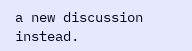a new discussion instead.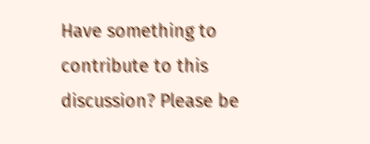Have something to contribute to this discussion? Please be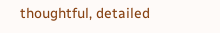thoughtful, detailed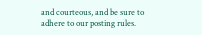and courteous, and be sure to adhere to our posting rules.